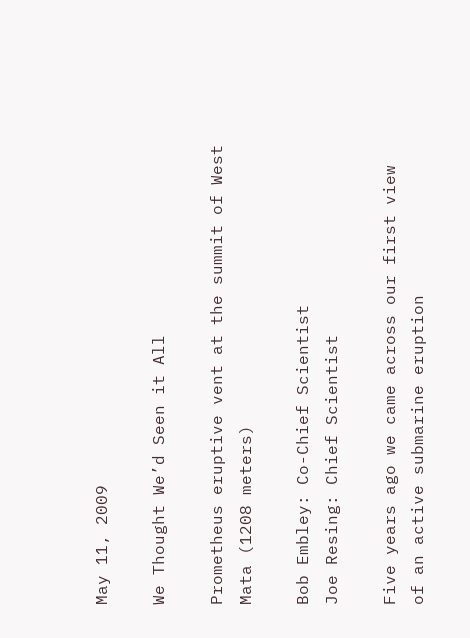May 11, 2009

We Thought We’d Seen it All

Prometheus eruptive vent at the summit of West Mata (1208 meters)

Bob Embley: Co-Chief Scientist
Joe Resing: Chief Scientist

Five years ago we came across our first view of an active submarine eruption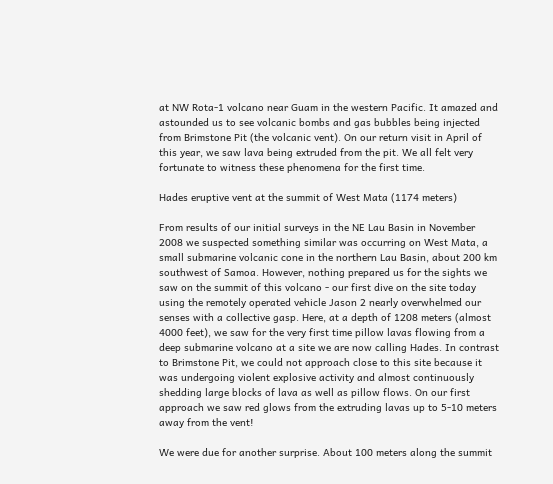at NW Rota-1 volcano near Guam in the western Pacific. It amazed and astounded us to see volcanic bombs and gas bubbles being injected from Brimstone Pit (the volcanic vent). On our return visit in April of this year, we saw lava being extruded from the pit. We all felt very fortunate to witness these phenomena for the first time.

Hades eruptive vent at the summit of West Mata (1174 meters)

From results of our initial surveys in the NE Lau Basin in November 2008 we suspected something similar was occurring on West Mata, a small submarine volcanic cone in the northern Lau Basin, about 200 km southwest of Samoa. However, nothing prepared us for the sights we saw on the summit of this volcano - our first dive on the site today using the remotely operated vehicle Jason 2 nearly overwhelmed our senses with a collective gasp. Here, at a depth of 1208 meters (almost 4000 feet), we saw for the very first time pillow lavas flowing from a deep submarine volcano at a site we are now calling Hades. In contrast to Brimstone Pit, we could not approach close to this site because it was undergoing violent explosive activity and almost continuously shedding large blocks of lava as well as pillow flows. On our first approach we saw red glows from the extruding lavas up to 5-10 meters away from the vent!

We were due for another surprise. About 100 meters along the summit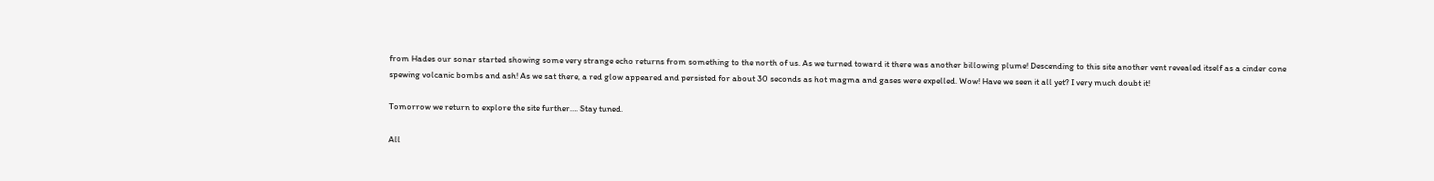from Hades our sonar started showing some very strange echo returns from something to the north of us. As we turned toward it there was another billowing plume! Descending to this site another vent revealed itself as a cinder cone spewing volcanic bombs and ash! As we sat there, a red glow appeared and persisted for about 30 seconds as hot magma and gases were expelled. Wow! Have we seen it all yet? I very much doubt it!

Tomorrow we return to explore the site further…. Stay tuned.

All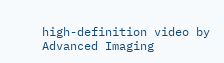high-definition video by Advanced Imaging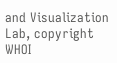and Visualization Lab, copyright WHOI